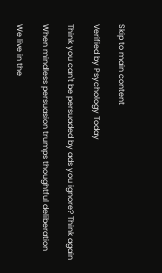Skip to main content

Verified by Psychology Today

Think you can't be persuaded by ads you ignore? Think again

When mindless persuasion trumps thoughtful deliberation

We live in the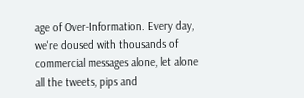age of Over-Information. Every day, we're doused with thousands of commercial messages alone, let alone all the tweets, pips and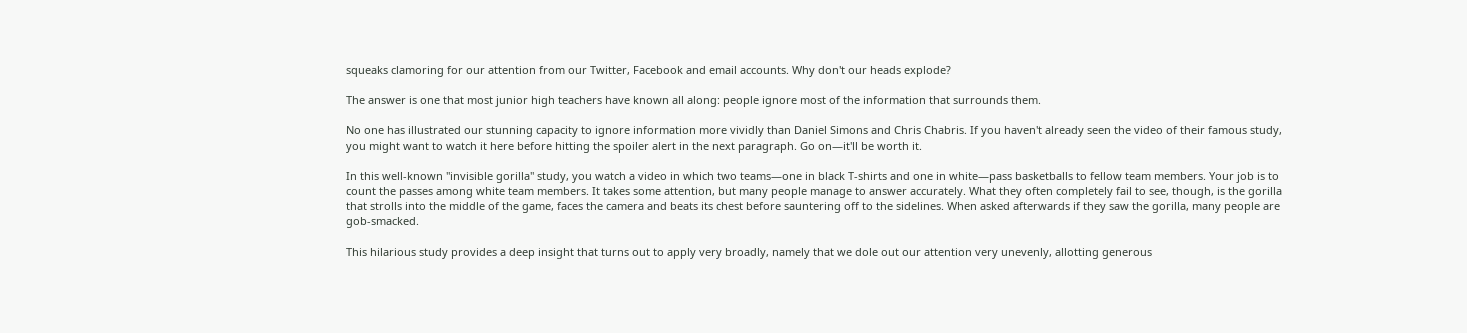squeaks clamoring for our attention from our Twitter, Facebook and email accounts. Why don't our heads explode?

The answer is one that most junior high teachers have known all along: people ignore most of the information that surrounds them.

No one has illustrated our stunning capacity to ignore information more vividly than Daniel Simons and Chris Chabris. If you haven't already seen the video of their famous study, you might want to watch it here before hitting the spoiler alert in the next paragraph. Go on—it'll be worth it.

In this well-known "invisible gorilla" study, you watch a video in which two teams—one in black T-shirts and one in white—pass basketballs to fellow team members. Your job is to count the passes among white team members. It takes some attention, but many people manage to answer accurately. What they often completely fail to see, though, is the gorilla that strolls into the middle of the game, faces the camera and beats its chest before sauntering off to the sidelines. When asked afterwards if they saw the gorilla, many people are gob-smacked.

This hilarious study provides a deep insight that turns out to apply very broadly, namely that we dole out our attention very unevenly, allotting generous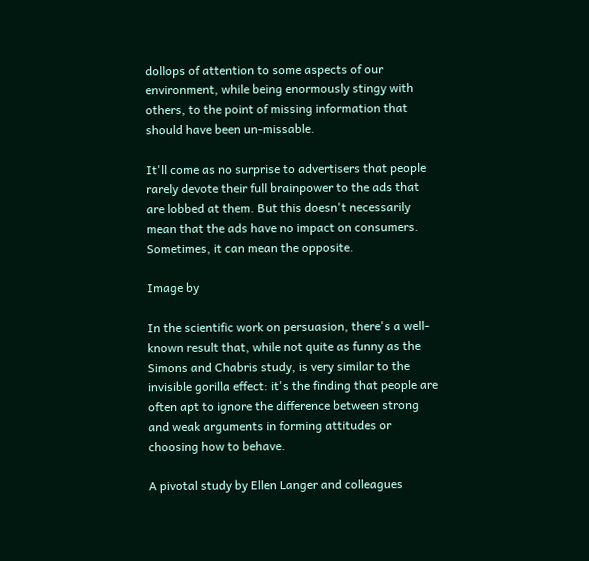dollops of attention to some aspects of our environment, while being enormously stingy with others, to the point of missing information that should have been un-missable.

It'll come as no surprise to advertisers that people rarely devote their full brainpower to the ads that are lobbed at them. But this doesn't necessarily mean that the ads have no impact on consumers. Sometimes, it can mean the opposite.

Image by

In the scientific work on persuasion, there's a well-known result that, while not quite as funny as the Simons and Chabris study, is very similar to the invisible gorilla effect: it's the finding that people are often apt to ignore the difference between strong and weak arguments in forming attitudes or choosing how to behave.

A pivotal study by Ellen Langer and colleagues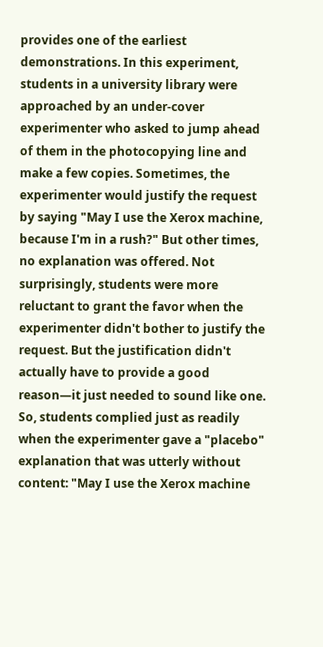provides one of the earliest demonstrations. In this experiment, students in a university library were approached by an under-cover experimenter who asked to jump ahead of them in the photocopying line and make a few copies. Sometimes, the experimenter would justify the request by saying "May I use the Xerox machine, because I'm in a rush?" But other times, no explanation was offered. Not surprisingly, students were more reluctant to grant the favor when the experimenter didn't bother to justify the request. But the justification didn't actually have to provide a good reason—it just needed to sound like one. So, students complied just as readily when the experimenter gave a "placebo" explanation that was utterly without content: "May I use the Xerox machine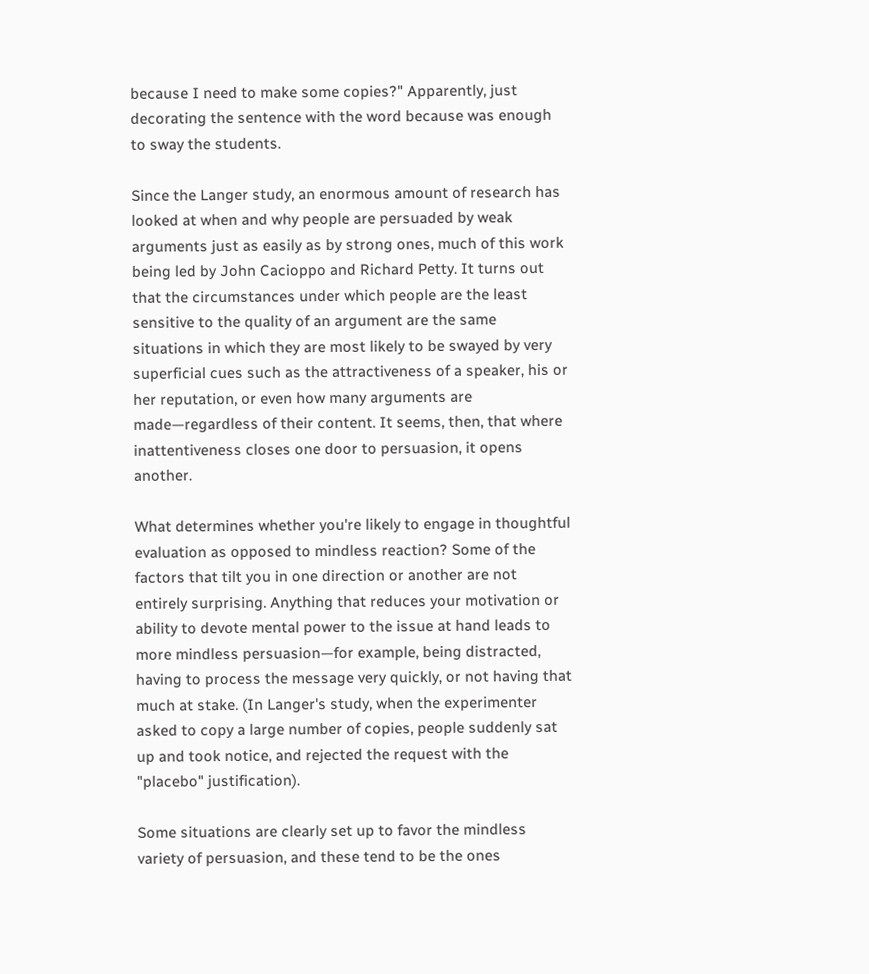because I need to make some copies?" Apparently, just decorating the sentence with the word because was enough to sway the students.

Since the Langer study, an enormous amount of research has looked at when and why people are persuaded by weak arguments just as easily as by strong ones, much of this work being led by John Cacioppo and Richard Petty. It turns out that the circumstances under which people are the least sensitive to the quality of an argument are the same situations in which they are most likely to be swayed by very superficial cues such as the attractiveness of a speaker, his or her reputation, or even how many arguments are made—regardless of their content. It seems, then, that where inattentiveness closes one door to persuasion, it opens another.

What determines whether you're likely to engage in thoughtful evaluation as opposed to mindless reaction? Some of the factors that tilt you in one direction or another are not entirely surprising. Anything that reduces your motivation or ability to devote mental power to the issue at hand leads to more mindless persuasion—for example, being distracted, having to process the message very quickly, or not having that much at stake. (In Langer's study, when the experimenter asked to copy a large number of copies, people suddenly sat up and took notice, and rejected the request with the "placebo" justification).

Some situations are clearly set up to favor the mindless variety of persuasion, and these tend to be the ones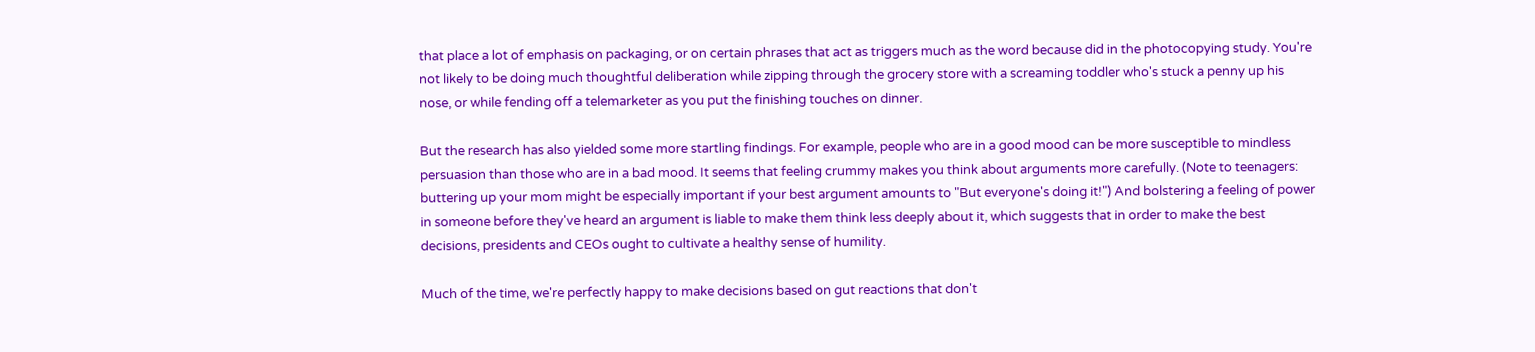that place a lot of emphasis on packaging, or on certain phrases that act as triggers much as the word because did in the photocopying study. You're not likely to be doing much thoughtful deliberation while zipping through the grocery store with a screaming toddler who's stuck a penny up his nose, or while fending off a telemarketer as you put the finishing touches on dinner.

But the research has also yielded some more startling findings. For example, people who are in a good mood can be more susceptible to mindless persuasion than those who are in a bad mood. It seems that feeling crummy makes you think about arguments more carefully. (Note to teenagers: buttering up your mom might be especially important if your best argument amounts to "But everyone's doing it!") And bolstering a feeling of power in someone before they've heard an argument is liable to make them think less deeply about it, which suggests that in order to make the best decisions, presidents and CEOs ought to cultivate a healthy sense of humility.

Much of the time, we're perfectly happy to make decisions based on gut reactions that don't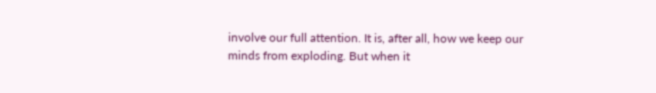involve our full attention. It is, after all, how we keep our minds from exploding. But when it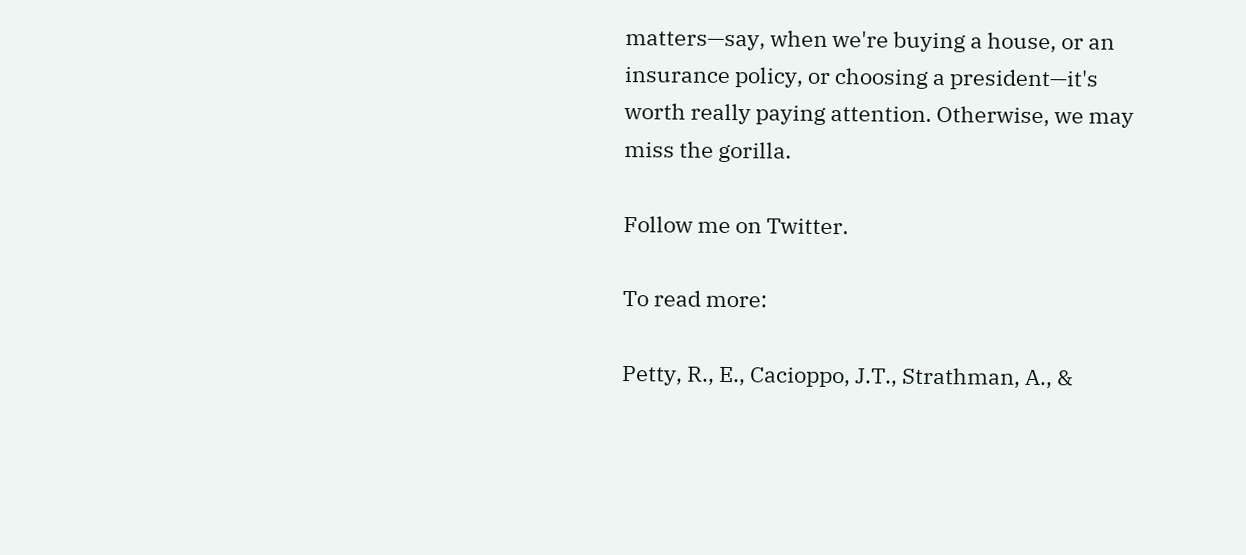matters—say, when we're buying a house, or an insurance policy, or choosing a president—it's worth really paying attention. Otherwise, we may miss the gorilla.

Follow me on Twitter.

To read more:

Petty, R., E., Cacioppo, J.T., Strathman, A., &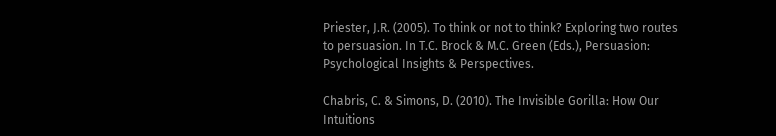Priester, J.R. (2005). To think or not to think? Exploring two routes to persuasion. In T.C. Brock & M.C. Green (Eds.), Persuasion: Psychological Insights & Perspectives.

Chabris, C. & Simons, D. (2010). The Invisible Gorilla: How Our Intuitions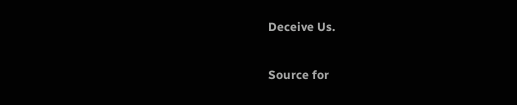Deceive Us.

Source for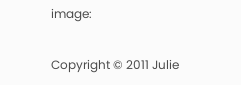image:

Copyright © 2011 Julie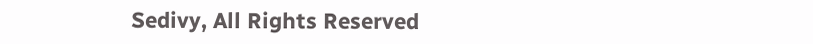Sedivy, All Rights Reserved